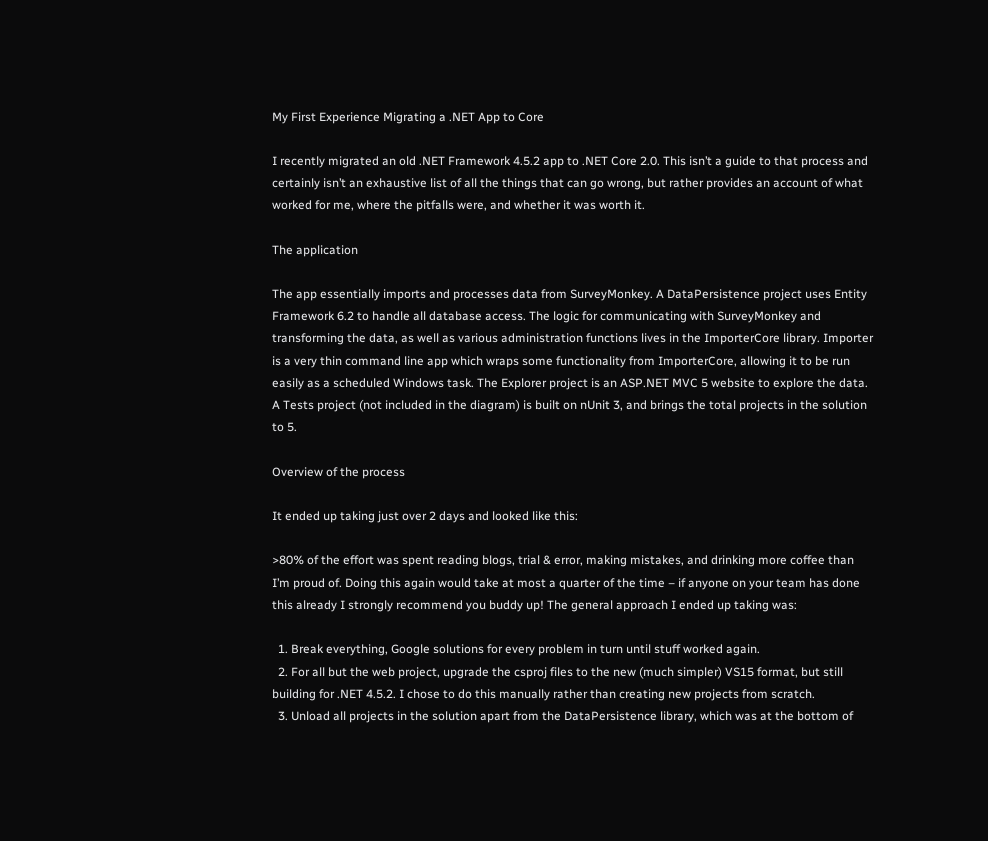My First Experience Migrating a .NET App to Core

I recently migrated an old .NET Framework 4.5.2 app to .NET Core 2.0. This isn’t a guide to that process and certainly isn’t an exhaustive list of all the things that can go wrong, but rather provides an account of what worked for me, where the pitfalls were, and whether it was worth it.

The application

The app essentially imports and processes data from SurveyMonkey. A DataPersistence project uses Entity Framework 6.2 to handle all database access. The logic for communicating with SurveyMonkey and transforming the data, as well as various administration functions lives in the ImporterCore library. Importer is a very thin command line app which wraps some functionality from ImporterCore, allowing it to be run easily as a scheduled Windows task. The Explorer project is an ASP.NET MVC 5 website to explore the data. A Tests project (not included in the diagram) is built on nUnit 3, and brings the total projects in the solution to 5.

Overview of the process

It ended up taking just over 2 days and looked like this:

>80% of the effort was spent reading blogs, trial & error, making mistakes, and drinking more coffee than I’m proud of. Doing this again would take at most a quarter of the time – if anyone on your team has done this already I strongly recommend you buddy up! The general approach I ended up taking was:

  1. Break everything, Google solutions for every problem in turn until stuff worked again.
  2. For all but the web project, upgrade the csproj files to the new (much simpler) VS15 format, but still building for .NET 4.5.2. I chose to do this manually rather than creating new projects from scratch.
  3. Unload all projects in the solution apart from the DataPersistence library, which was at the bottom of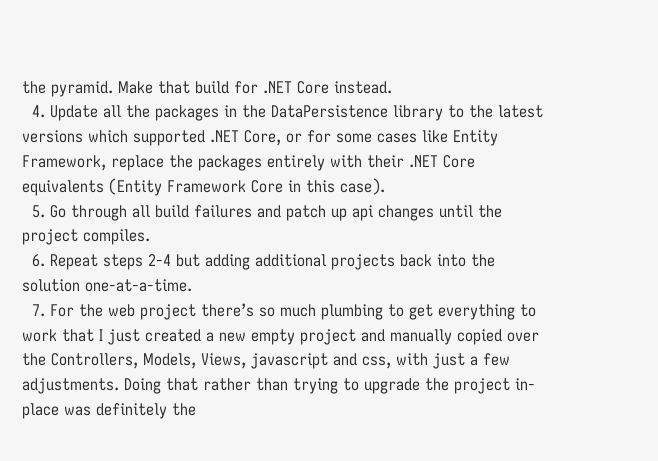the pyramid. Make that build for .NET Core instead.
  4. Update all the packages in the DataPersistence library to the latest versions which supported .NET Core, or for some cases like Entity Framework, replace the packages entirely with their .NET Core equivalents (Entity Framework Core in this case).
  5. Go through all build failures and patch up api changes until the project compiles.
  6. Repeat steps 2-4 but adding additional projects back into the solution one-at-a-time.
  7. For the web project there’s so much plumbing to get everything to work that I just created a new empty project and manually copied over the Controllers, Models, Views, javascript and css, with just a few adjustments. Doing that rather than trying to upgrade the project in-place was definitely the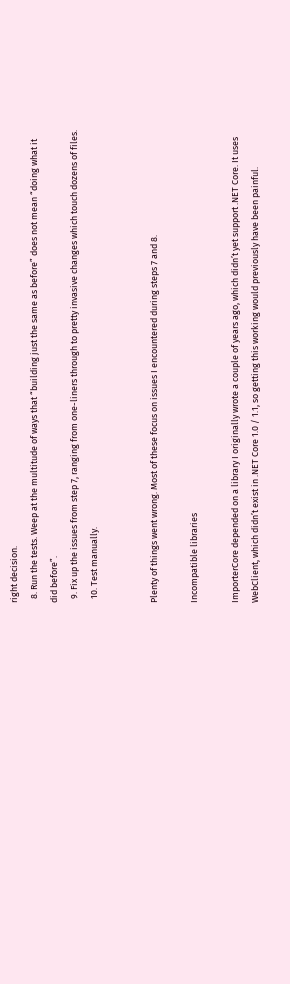right decision.
  8. Run the tests. Weep at the multitude of ways that “building just the same as before” does not mean “doing what it did before”.
  9. Fix up the issues from step 7, ranging from one-liners through to pretty invasive changes which touch dozens of files.
  10. Test manually.


Plenty of things went wrong. Most of these focus on issues I encountered during steps 7 and 8.

Incompatible libraries

ImporterCore depended on a library I originally wrote a couple of years ago, which didn’t yet support .NET Core. It uses WebClient, which didn’t exist in .NET Core 1.0 / 1.1, so getting this working would previously have been painful.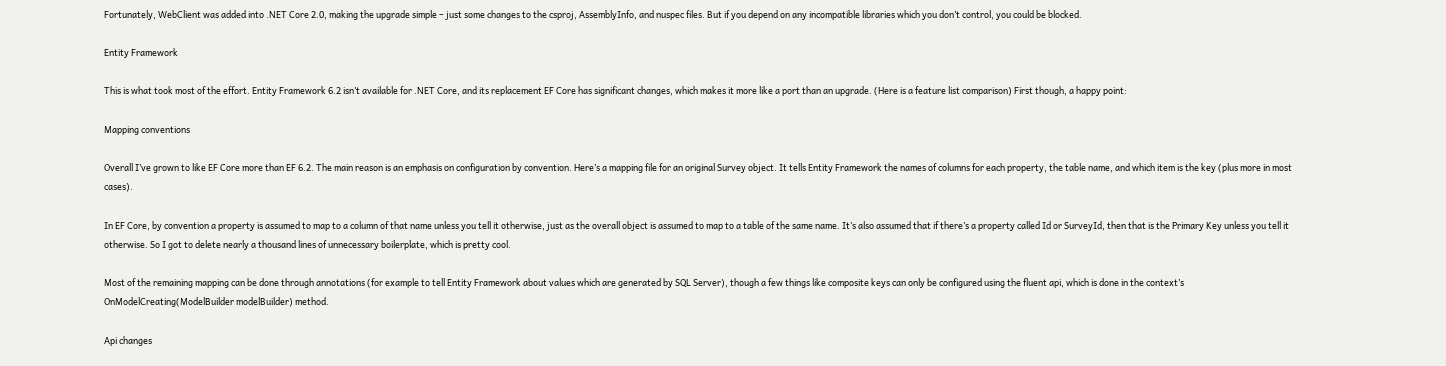Fortunately, WebClient was added into .NET Core 2.0, making the upgrade simple – just some changes to the csproj, AssemblyInfo, and nuspec files. But if you depend on any incompatible libraries which you don’t control, you could be blocked.

Entity Framework

This is what took most of the effort. Entity Framework 6.2 isn’t available for .NET Core, and its replacement EF Core has significant changes, which makes it more like a port than an upgrade. (Here is a feature list comparison) First though, a happy point:

Mapping conventions

Overall I’ve grown to like EF Core more than EF 6.2. The main reason is an emphasis on configuration by convention. Here’s a mapping file for an original Survey object. It tells Entity Framework the names of columns for each property, the table name, and which item is the key (plus more in most cases).

In EF Core, by convention a property is assumed to map to a column of that name unless you tell it otherwise, just as the overall object is assumed to map to a table of the same name. It’s also assumed that if there’s a property called Id or SurveyId, then that is the Primary Key unless you tell it otherwise. So I got to delete nearly a thousand lines of unnecessary boilerplate, which is pretty cool.

Most of the remaining mapping can be done through annotations (for example to tell Entity Framework about values which are generated by SQL Server), though a few things like composite keys can only be configured using the fluent api, which is done in the context’s OnModelCreating(ModelBuilder modelBuilder) method.

Api changes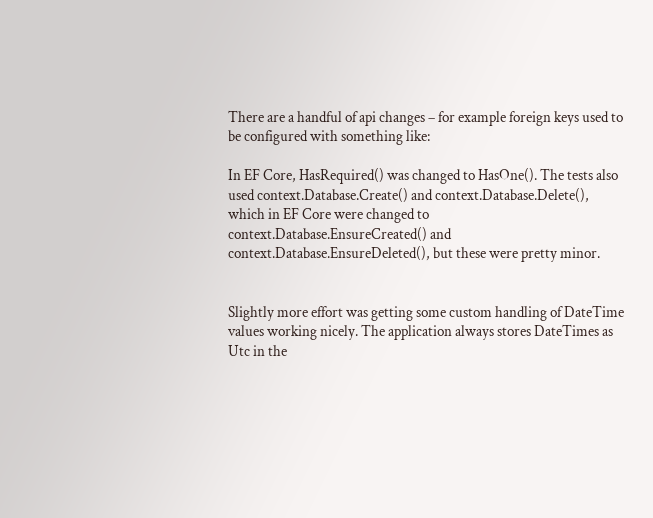There are a handful of api changes – for example foreign keys used to be configured with something like:

In EF Core, HasRequired() was changed to HasOne(). The tests also used context.Database.Create() and context.Database.Delete(), which in EF Core were changed to context.Database.EnsureCreated() and context.Database.EnsureDeleted(), but these were pretty minor.


Slightly more effort was getting some custom handling of DateTime values working nicely. The application always stores DateTimes as Utc in the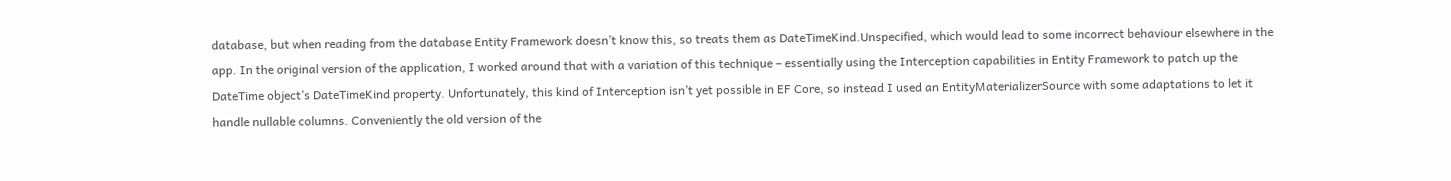database, but when reading from the database Entity Framework doesn’t know this, so treats them as DateTimeKind.Unspecified, which would lead to some incorrect behaviour elsewhere in the app. In the original version of the application, I worked around that with a variation of this technique – essentially using the Interception capabilities in Entity Framework to patch up the DateTime object’s DateTimeKind property. Unfortunately, this kind of Interception isn’t yet possible in EF Core, so instead I used an EntityMaterializerSource with some adaptations to let it handle nullable columns. Conveniently the old version of the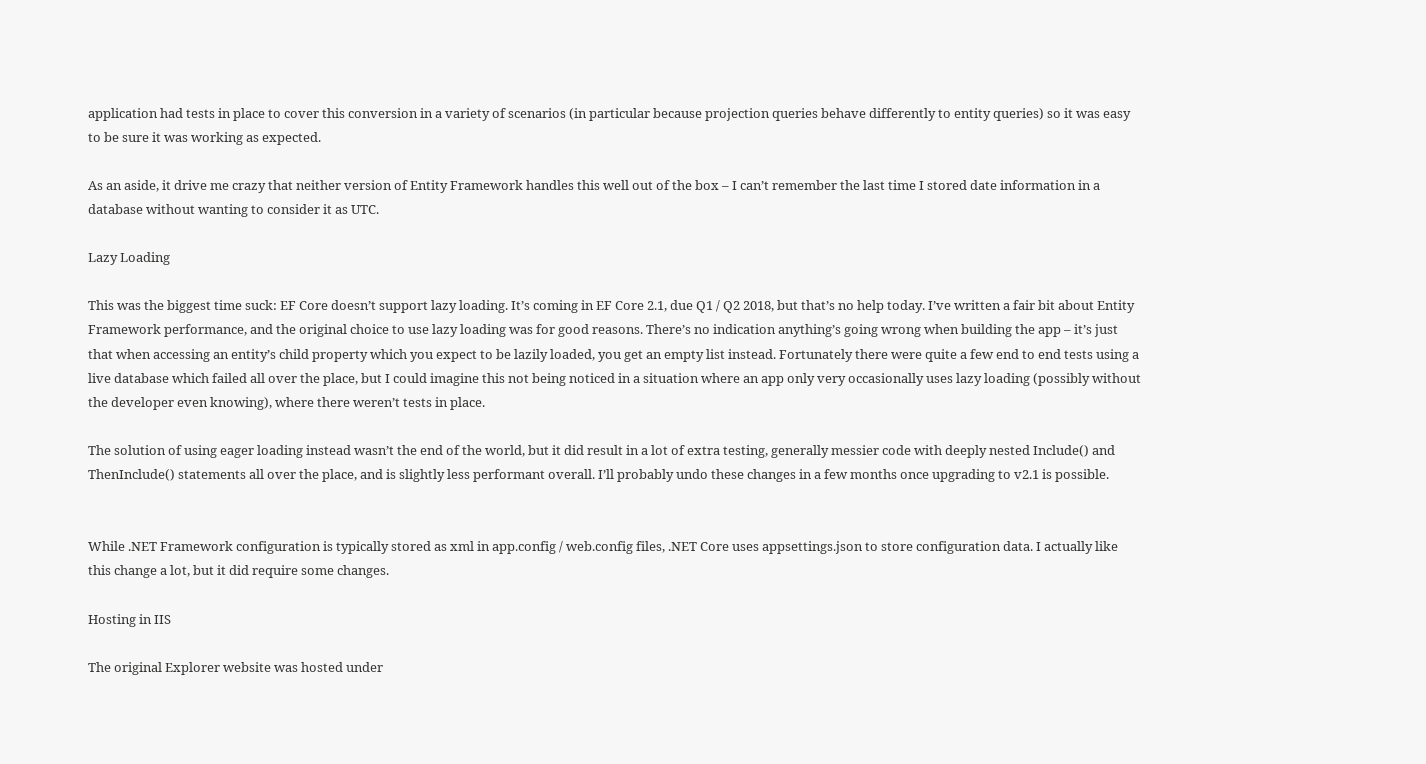application had tests in place to cover this conversion in a variety of scenarios (in particular because projection queries behave differently to entity queries) so it was easy to be sure it was working as expected.

As an aside, it drive me crazy that neither version of Entity Framework handles this well out of the box – I can’t remember the last time I stored date information in a database without wanting to consider it as UTC.

Lazy Loading

This was the biggest time suck: EF Core doesn’t support lazy loading. It’s coming in EF Core 2.1, due Q1 / Q2 2018, but that’s no help today. I’ve written a fair bit about Entity Framework performance, and the original choice to use lazy loading was for good reasons. There’s no indication anything’s going wrong when building the app – it’s just that when accessing an entity’s child property which you expect to be lazily loaded, you get an empty list instead. Fortunately there were quite a few end to end tests using a live database which failed all over the place, but I could imagine this not being noticed in a situation where an app only very occasionally uses lazy loading (possibly without the developer even knowing), where there weren’t tests in place.

The solution of using eager loading instead wasn’t the end of the world, but it did result in a lot of extra testing, generally messier code with deeply nested Include() and ThenInclude() statements all over the place, and is slightly less performant overall. I’ll probably undo these changes in a few months once upgrading to v2.1 is possible.


While .NET Framework configuration is typically stored as xml in app.config / web.config files, .NET Core uses appsettings.json to store configuration data. I actually like this change a lot, but it did require some changes.

Hosting in IIS

The original Explorer website was hosted under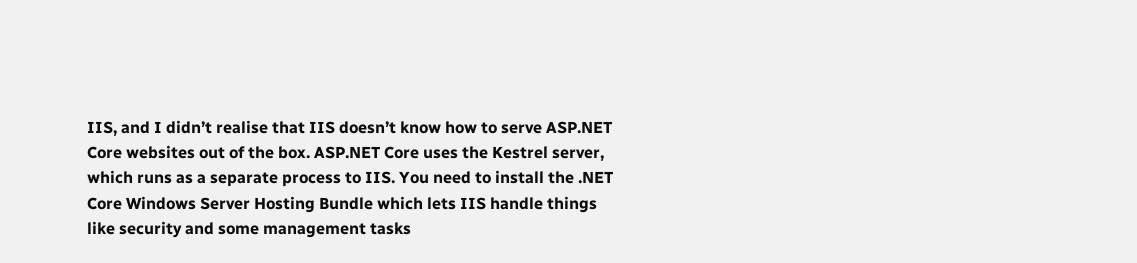IIS, and I didn’t realise that IIS doesn’t know how to serve ASP.NET Core websites out of the box. ASP.NET Core uses the Kestrel server, which runs as a separate process to IIS. You need to install the .NET Core Windows Server Hosting Bundle which lets IIS handle things like security and some management tasks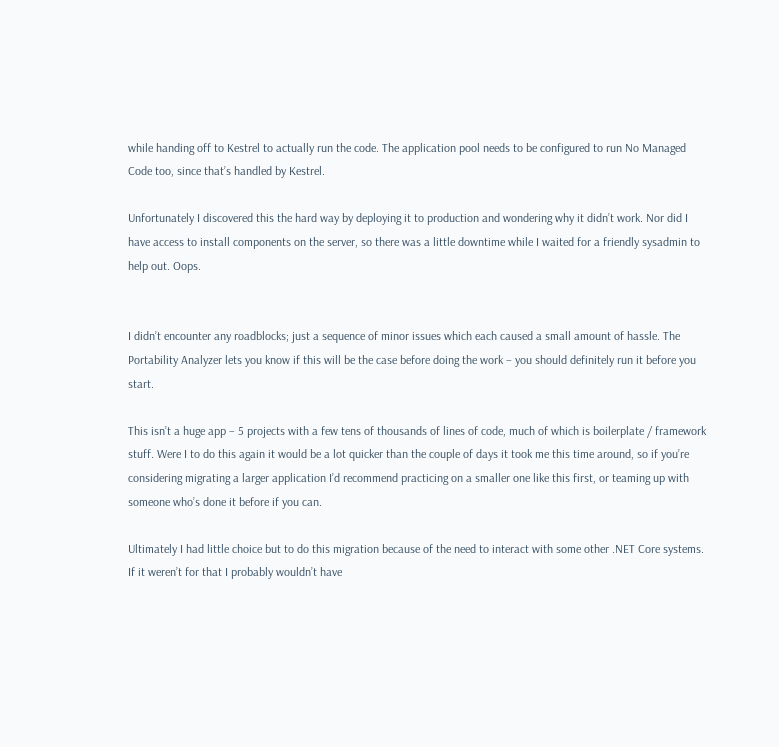while handing off to Kestrel to actually run the code. The application pool needs to be configured to run No Managed Code too, since that’s handled by Kestrel.

Unfortunately I discovered this the hard way by deploying it to production and wondering why it didn’t work. Nor did I have access to install components on the server, so there was a little downtime while I waited for a friendly sysadmin to help out. Oops.


I didn’t encounter any roadblocks; just a sequence of minor issues which each caused a small amount of hassle. The Portability Analyzer lets you know if this will be the case before doing the work – you should definitely run it before you start.

This isn’t a huge app – 5 projects with a few tens of thousands of lines of code, much of which is boilerplate / framework stuff. Were I to do this again it would be a lot quicker than the couple of days it took me this time around, so if you’re considering migrating a larger application I’d recommend practicing on a smaller one like this first, or teaming up with someone who’s done it before if you can.

Ultimately I had little choice but to do this migration because of the need to interact with some other .NET Core systems. If it weren’t for that I probably wouldn’t have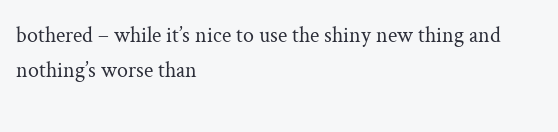bothered – while it’s nice to use the shiny new thing and nothing’s worse than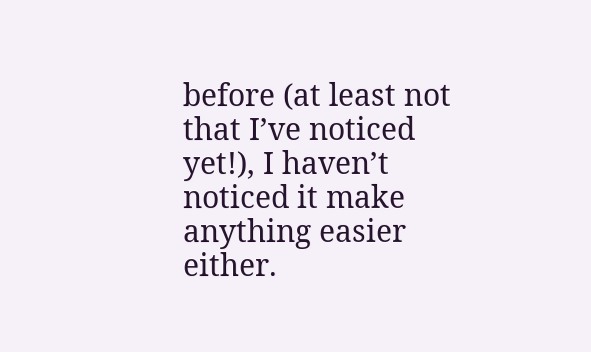before (at least not that I’ve noticed yet!), I haven’t noticed it make anything easier either.